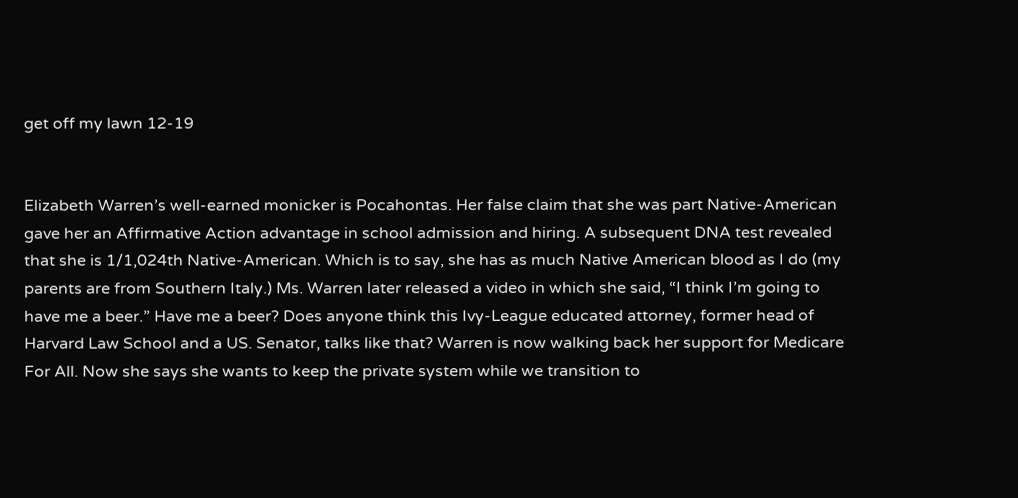get off my lawn 12-19


Elizabeth Warren’s well-earned monicker is Pocahontas. Her false claim that she was part Native-American gave her an Affirmative Action advantage in school admission and hiring. A subsequent DNA test revealed that she is 1/1,024th Native-American. Which is to say, she has as much Native American blood as I do (my parents are from Southern Italy.) Ms. Warren later released a video in which she said, “I think I’m going to have me a beer.” Have me a beer? Does anyone think this Ivy-League educated attorney, former head of Harvard Law School and a US. Senator, talks like that? Warren is now walking back her support for Medicare For All. Now she says she wants to keep the private system while we transition to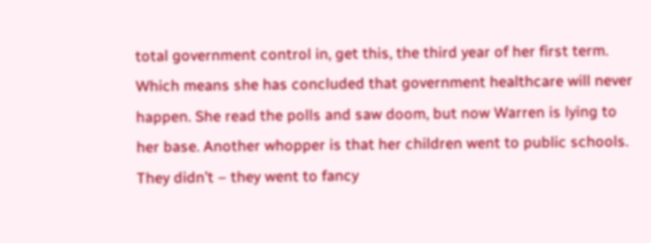total government control in, get this, the third year of her first term. Which means she has concluded that government healthcare will never happen. She read the polls and saw doom, but now Warren is lying to her base. Another whopper is that her children went to public schools. They didn’t – they went to fancy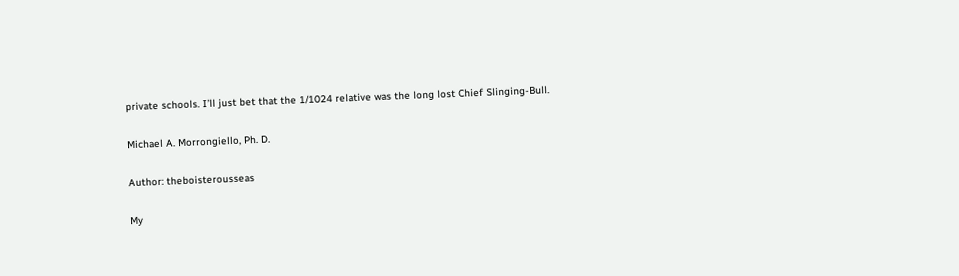private schools. I’ll just bet that the 1/1024 relative was the long lost Chief Slinging-Bull.

Michael A. Morrongiello, Ph. D.

Author: theboisterousseas

My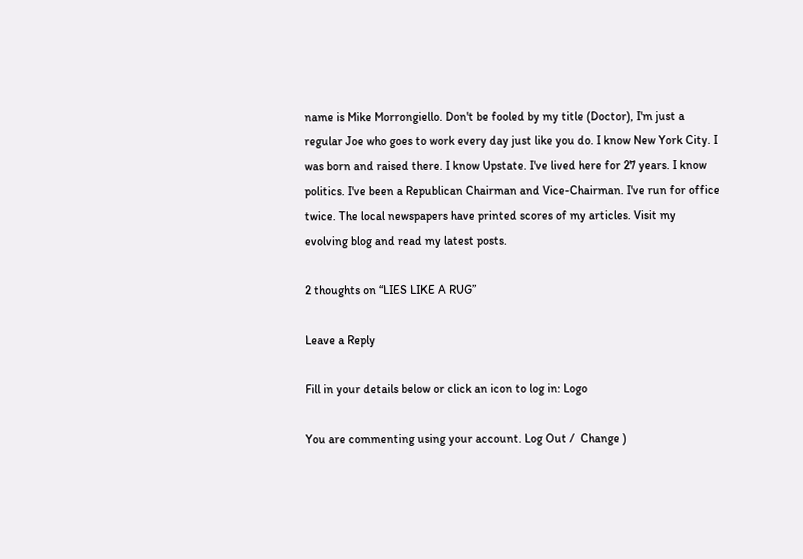name is Mike Morrongiello. Don't be fooled by my title (Doctor), I'm just a regular Joe who goes to work every day just like you do. I know New York City. I was born and raised there. I know Upstate. I've lived here for 27 years. I know politics. I've been a Republican Chairman and Vice-Chairman. I've run for office twice. The local newspapers have printed scores of my articles. Visit my evolving blog and read my latest posts.

2 thoughts on “LIES LIKE A RUG”

Leave a Reply

Fill in your details below or click an icon to log in: Logo

You are commenting using your account. Log Out /  Change )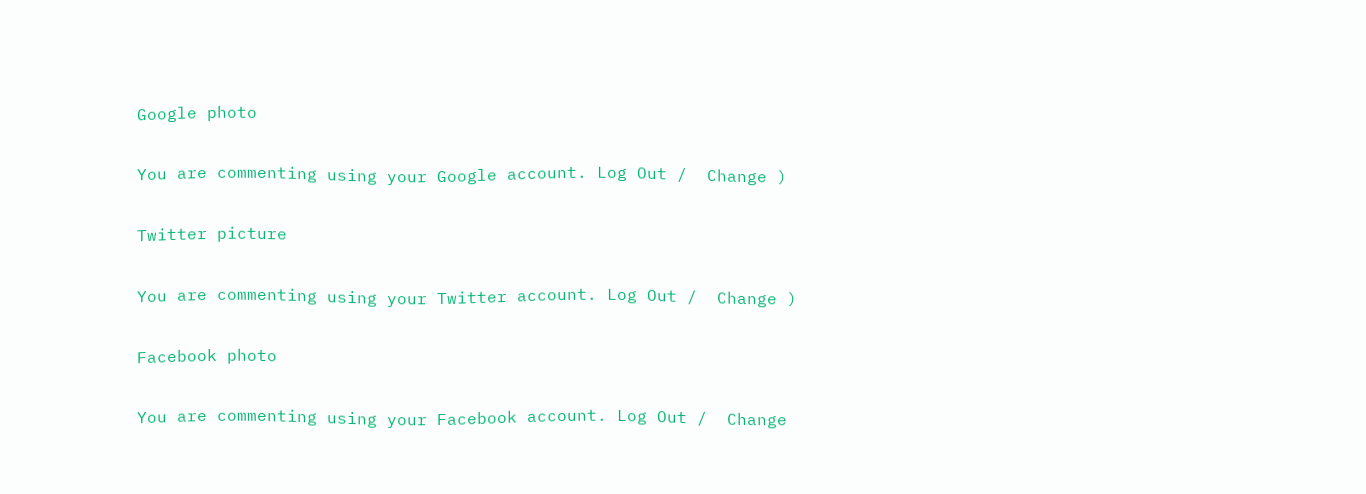Google photo

You are commenting using your Google account. Log Out /  Change )

Twitter picture

You are commenting using your Twitter account. Log Out /  Change )

Facebook photo

You are commenting using your Facebook account. Log Out /  Change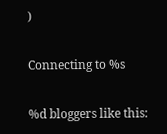)

Connecting to %s

%d bloggers like this: